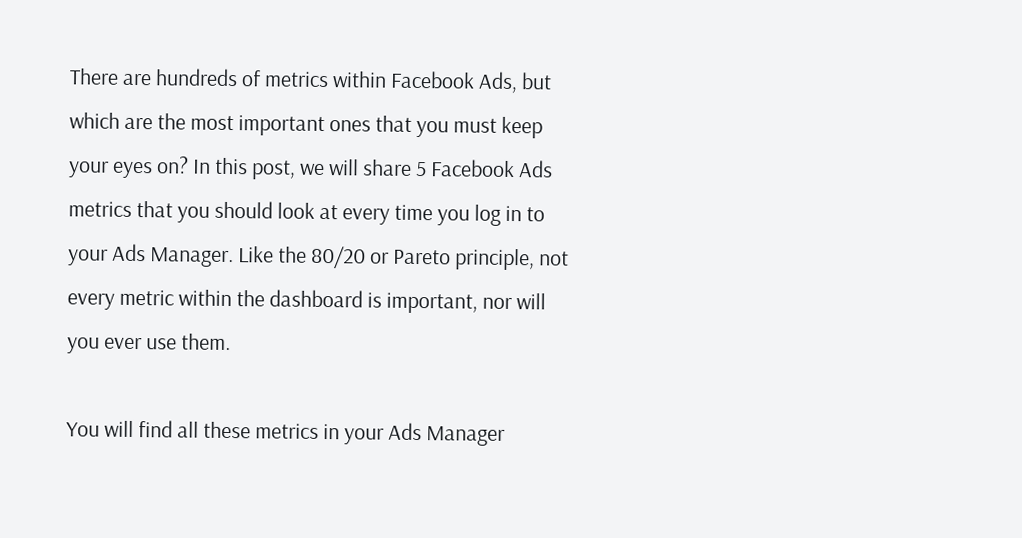There are hundreds of metrics within Facebook Ads, but which are the most important ones that you must keep your eyes on? In this post, we will share 5 Facebook Ads metrics that you should look at every time you log in to your Ads Manager. Like the 80/20 or Pareto principle, not every metric within the dashboard is important, nor will you ever use them.

You will find all these metrics in your Ads Manager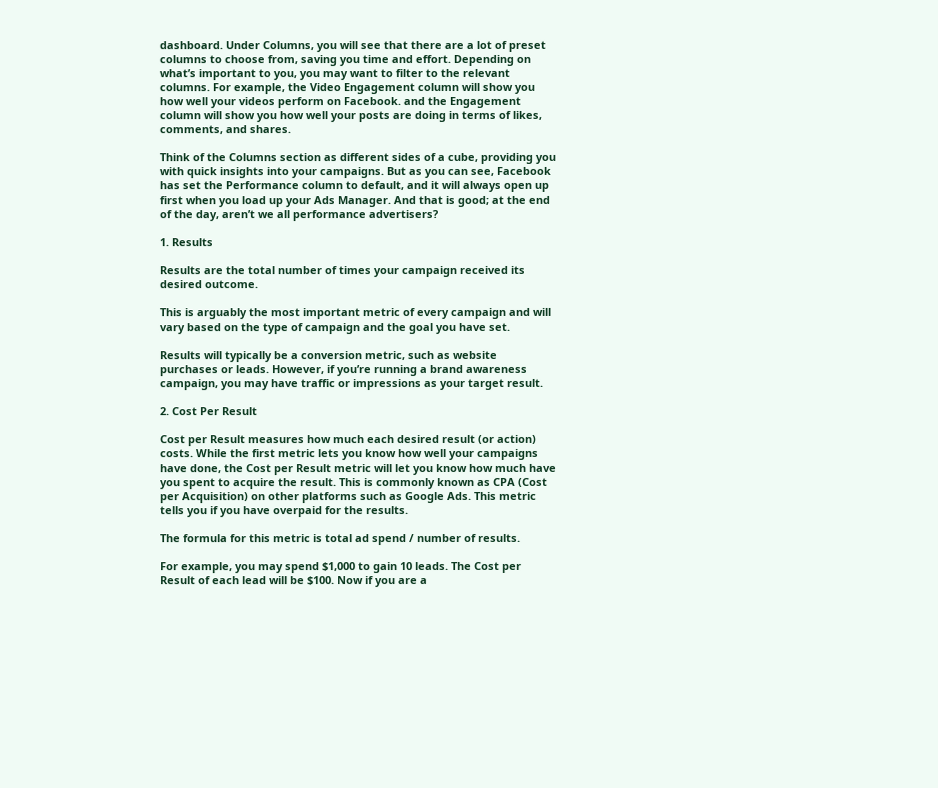dashboard. Under Columns, you will see that there are a lot of preset columns to choose from, saving you time and effort. Depending on what’s important to you, you may want to filter to the relevant columns. For example, the Video Engagement column will show you how well your videos perform on Facebook. and the Engagement column will show you how well your posts are doing in terms of likes, comments, and shares.

Think of the Columns section as different sides of a cube, providing you with quick insights into your campaigns. But as you can see, Facebook has set the Performance column to default, and it will always open up first when you load up your Ads Manager. And that is good; at the end of the day, aren’t we all performance advertisers?

1. Results

Results are the total number of times your campaign received its desired outcome.

This is arguably the most important metric of every campaign and will vary based on the type of campaign and the goal you have set.

Results will typically be a conversion metric, such as website purchases or leads. However, if you’re running a brand awareness campaign, you may have traffic or impressions as your target result.

2. Cost Per Result

Cost per Result measures how much each desired result (or action) costs. While the first metric lets you know how well your campaigns have done, the Cost per Result metric will let you know how much have you spent to acquire the result. This is commonly known as CPA (Cost per Acquisition) on other platforms such as Google Ads. This metric tells you if you have overpaid for the results.

The formula for this metric is total ad spend / number of results.

For example, you may spend $1,000 to gain 10 leads. The Cost per Result of each lead will be $100. Now if you are a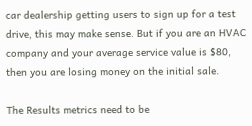car dealership getting users to sign up for a test drive, this may make sense. But if you are an HVAC company and your average service value is $80, then you are losing money on the initial sale.

The Results metrics need to be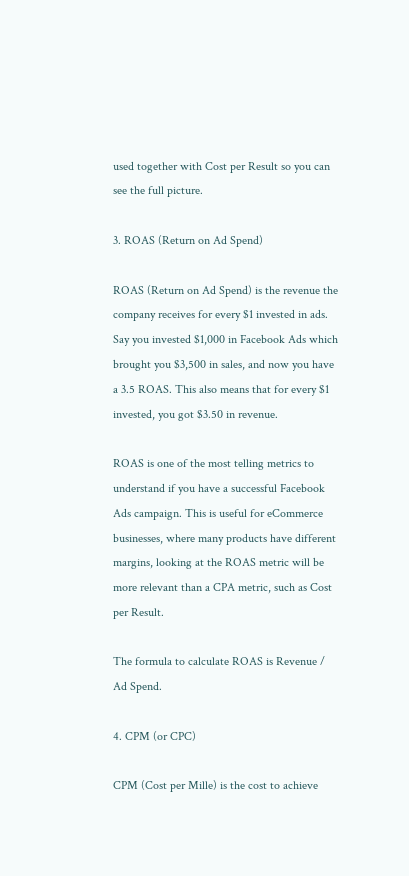used together with Cost per Result so you can see the full picture.

3. ROAS (Return on Ad Spend)

ROAS (Return on Ad Spend) is the revenue the company receives for every $1 invested in ads. Say you invested $1,000 in Facebook Ads which brought you $3,500 in sales, and now you have a 3.5 ROAS. This also means that for every $1 invested, you got $3.50 in revenue.

ROAS is one of the most telling metrics to understand if you have a successful Facebook Ads campaign. This is useful for eCommerce businesses, where many products have different margins, looking at the ROAS metric will be more relevant than a CPA metric, such as Cost per Result.

The formula to calculate ROAS is Revenue / Ad Spend.

4. CPM (or CPC)

CPM (Cost per Mille) is the cost to achieve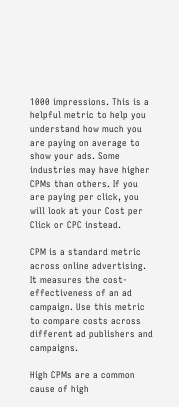1000 impressions. This is a helpful metric to help you understand how much you are paying on average to show your ads. Some industries may have higher CPMs than others. If you are paying per click, you will look at your Cost per Click or CPC instead.

CPM is a standard metric across online advertising. It measures the cost-effectiveness of an ad campaign. Use this metric to compare costs across different ad publishers and campaigns.

High CPMs are a common cause of high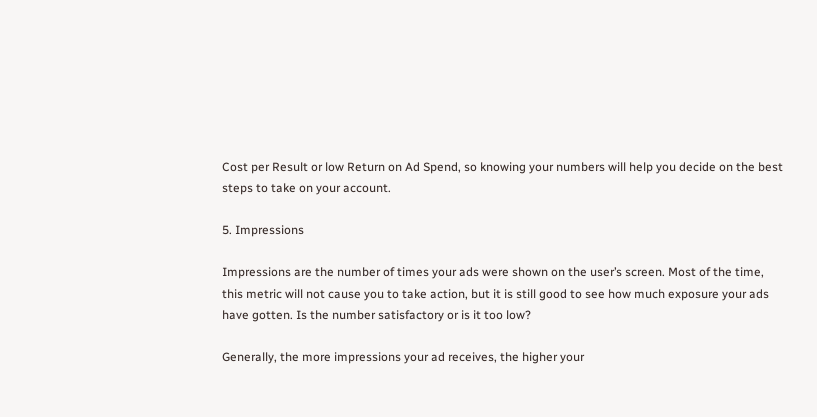Cost per Result or low Return on Ad Spend, so knowing your numbers will help you decide on the best steps to take on your account.

5. Impressions

Impressions are the number of times your ads were shown on the user’s screen. Most of the time, this metric will not cause you to take action, but it is still good to see how much exposure your ads have gotten. Is the number satisfactory or is it too low?

Generally, the more impressions your ad receives, the higher your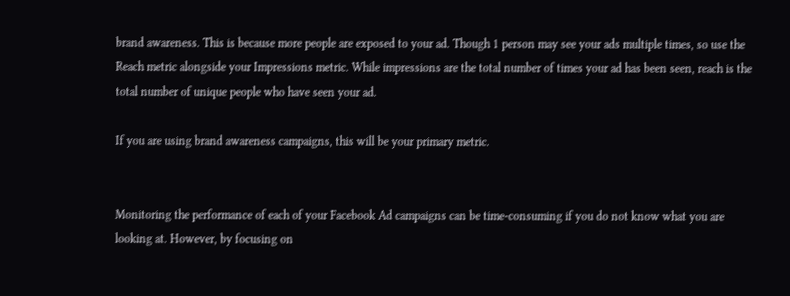brand awareness. This is because more people are exposed to your ad. Though 1 person may see your ads multiple times, so use the Reach metric alongside your Impressions metric. While impressions are the total number of times your ad has been seen, reach is the total number of unique people who have seen your ad.

If you are using brand awareness campaigns, this will be your primary metric.


Monitoring the performance of each of your Facebook Ad campaigns can be time-consuming if you do not know what you are looking at. However, by focusing on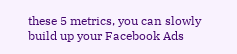these 5 metrics, you can slowly build up your Facebook Ads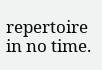repertoire in no time.